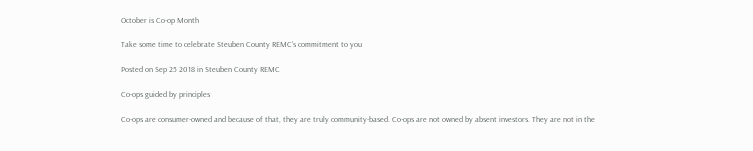October is Co-op Month

Take some time to celebrate Steuben County REMC’s commitment to you

Posted on Sep 25 2018 in Steuben County REMC

Co-ops guided by principles

Co-ops are consumer-owned and because of that, they are truly community-based. Co-ops are not owned by absent investors. They are not in the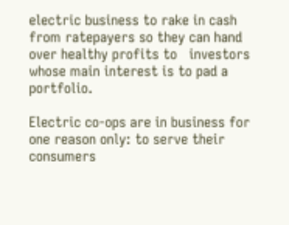electric business to rake in cash from ratepayers so they can hand over healthy profits to   investors whose main interest is to pad a portfolio.

Electric co-ops are in business for one reason only: to serve their consumers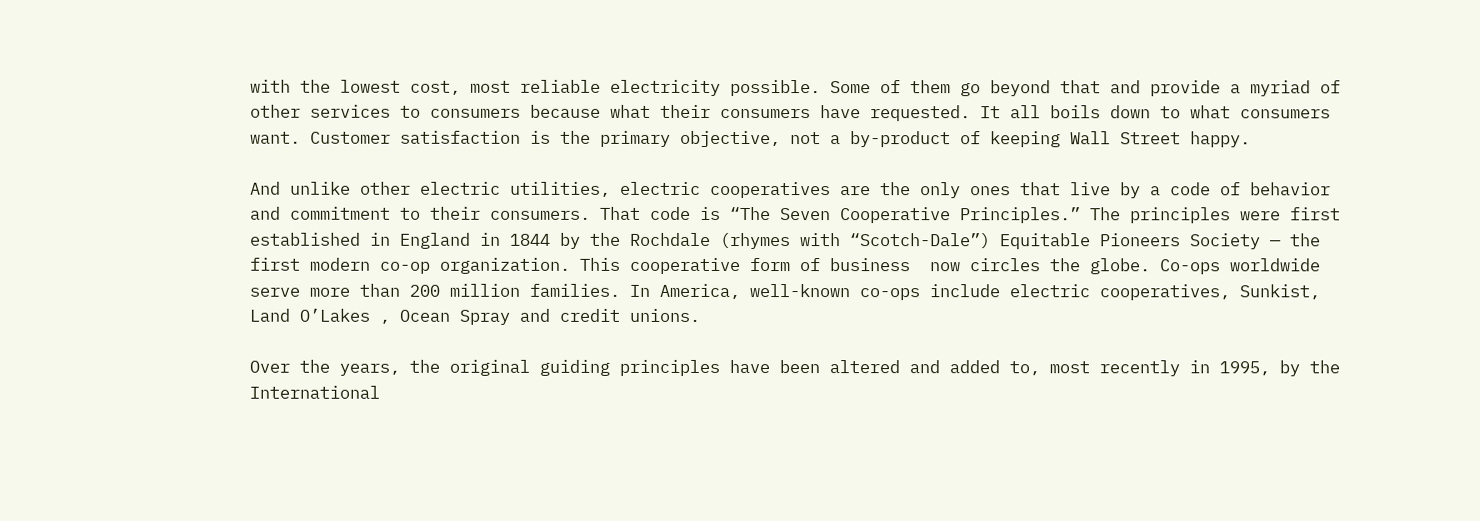with the lowest cost, most reliable electricity possible. Some of them go beyond that and provide a myriad of other services to consumers because what their consumers have requested. It all boils down to what consumers want. Customer satisfaction is the primary objective, not a by-product of keeping Wall Street happy.

And unlike other electric utilities, electric cooperatives are the only ones that live by a code of behavior and commitment to their consumers. That code is “The Seven Cooperative Principles.” The principles were first established in England in 1844 by the Rochdale (rhymes with “Scotch-Dale”) Equitable Pioneers Society — the first modern co-op organization. This cooperative form of business  now circles the globe. Co-ops worldwide serve more than 200 million families. In America, well-known co-ops include electric cooperatives, Sunkist, Land O’Lakes , Ocean Spray and credit unions.

Over the years, the original guiding principles have been altered and added to, most recently in 1995, by the International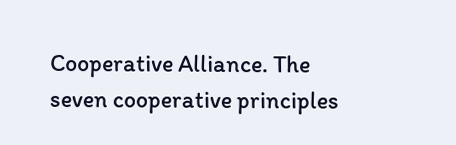Cooperative Alliance. The seven cooperative principles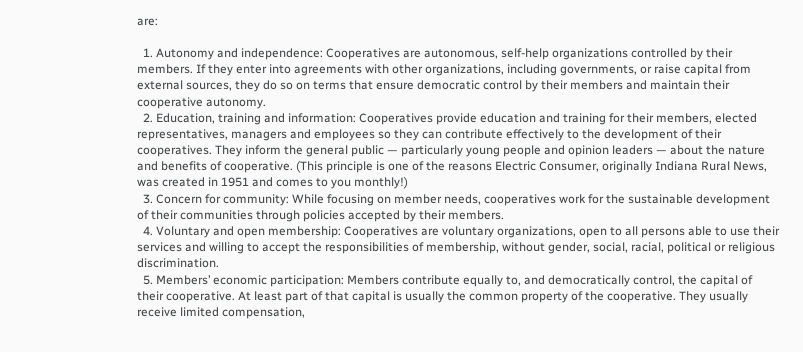are:

  1. Autonomy and independence: Cooperatives are autonomous, self-help organizations controlled by their members. If they enter into agreements with other organizations, including governments, or raise capital from external sources, they do so on terms that ensure democratic control by their members and maintain their cooperative autonomy.
  2. Education, training and information: Cooperatives provide education and training for their members, elected representatives, managers and employees so they can contribute effectively to the development of their cooperatives. They inform the general public — particularly young people and opinion leaders — about the nature and benefits of cooperative. (This principle is one of the reasons Electric Consumer, originally Indiana Rural News, was created in 1951 and comes to you monthly!)
  3. Concern for community: While focusing on member needs, cooperatives work for the sustainable development of their communities through policies accepted by their members.
  4. Voluntary and open membership: Cooperatives are voluntary organizations, open to all persons able to use their services and willing to accept the responsibilities of membership, without gender, social, racial, political or religious discrimination.
  5. Members’ economic participation: Members contribute equally to, and democratically control, the capital of their cooperative. At least part of that capital is usually the common property of the cooperative. They usually receive limited compensation,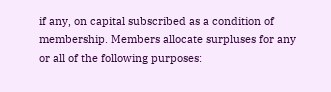if any, on capital subscribed as a condition of membership. Members allocate surpluses for any or all of the following purposes: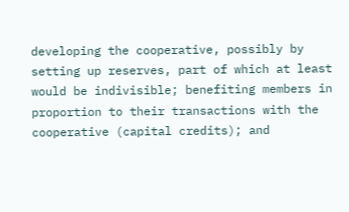developing the cooperative, possibly by setting up reserves, part of which at least would be indivisible; benefiting members in proportion to their transactions with the cooperative (capital credits); and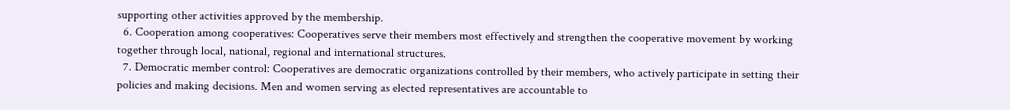supporting other activities approved by the membership.
  6. Cooperation among cooperatives: Cooperatives serve their members most effectively and strengthen the cooperative movement by working together through local, national, regional and international structures.
  7. Democratic member control: Cooperatives are democratic organizations controlled by their members, who actively participate in setting their policies and making decisions. Men and women serving as elected representatives are accountable to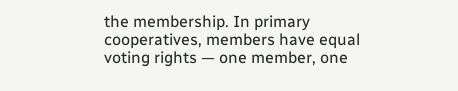the membership. In primary cooperatives, members have equal voting rights — one member, one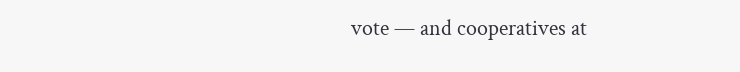vote — and cooperatives at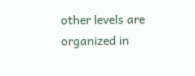other levels are organized in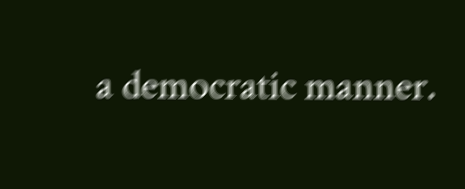a democratic manner.